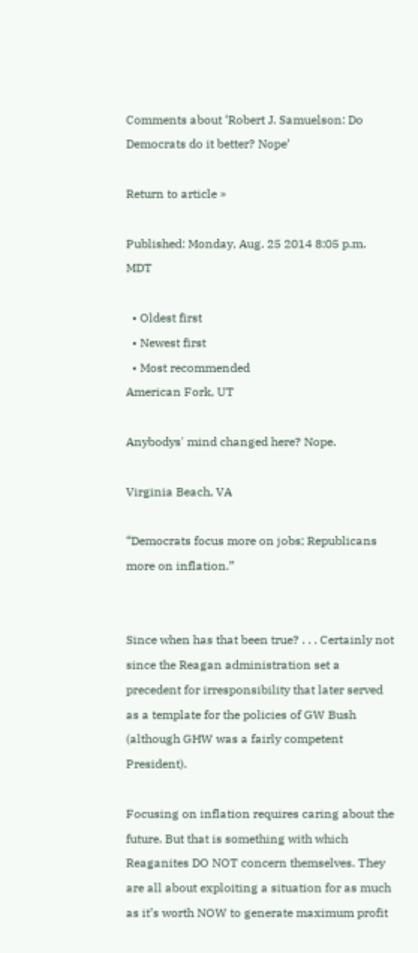Comments about ‘Robert J. Samuelson: Do Democrats do it better? Nope’

Return to article »

Published: Monday, Aug. 25 2014 8:05 p.m. MDT

  • Oldest first
  • Newest first
  • Most recommended
American Fork, UT

Anybodys' mind changed here? Nope.

Virginia Beach, VA

“Democrats focus more on jobs; Republicans more on inflation.”


Since when has that been true? . . . Certainly not since the Reagan administration set a precedent for irresponsibility that later served as a template for the policies of GW Bush (although GHW was a fairly competent President).

Focusing on inflation requires caring about the future. But that is something with which Reaganites DO NOT concern themselves. They are all about exploiting a situation for as much as it’s worth NOW to generate maximum profit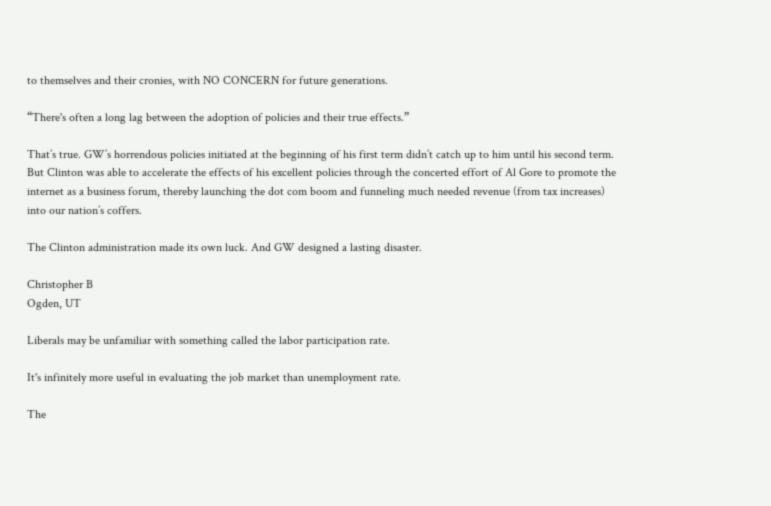to themselves and their cronies, with NO CONCERN for future generations.

“There's often a long lag between the adoption of policies and their true effects.”

That’s true. GW’s horrendous policies initiated at the beginning of his first term didn’t catch up to him until his second term. But Clinton was able to accelerate the effects of his excellent policies through the concerted effort of Al Gore to promote the internet as a business forum, thereby launching the dot com boom and funneling much needed revenue (from tax increases) into our nation’s coffers.

The Clinton administration made its own luck. And GW designed a lasting disaster.

Christopher B
Ogden, UT

Liberals may be unfamiliar with something called the labor participation rate.

It's infinitely more useful in evaluating the job market than unemployment rate.

The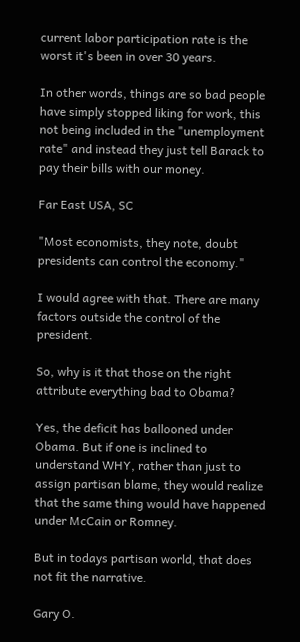current labor participation rate is the worst it's been in over 30 years.

In other words, things are so bad people have simply stopped liking for work, this not being included in the "unemployment rate" and instead they just tell Barack to pay their bills with our money.

Far East USA, SC

"Most economists, they note, doubt presidents can control the economy."

I would agree with that. There are many factors outside the control of the president.

So, why is it that those on the right attribute everything bad to Obama?

Yes, the deficit has ballooned under Obama. But if one is inclined to understand WHY, rather than just to assign partisan blame, they would realize that the same thing would have happened under McCain or Romney.

But in todays partisan world, that does not fit the narrative.

Gary O.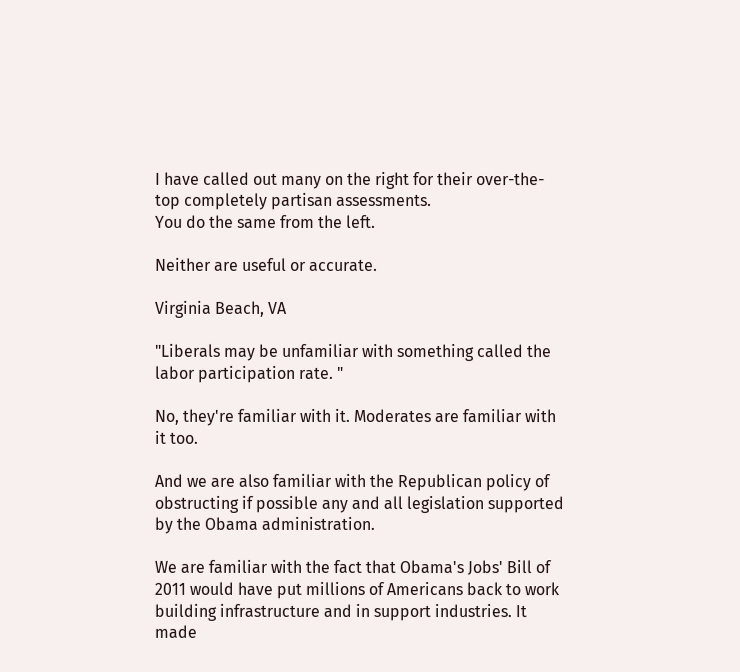I have called out many on the right for their over-the-top completely partisan assessments.
You do the same from the left.

Neither are useful or accurate.

Virginia Beach, VA

"Liberals may be unfamiliar with something called the labor participation rate. "

No, they're familiar with it. Moderates are familiar with it too.

And we are also familiar with the Republican policy of obstructing if possible any and all legislation supported by the Obama administration.

We are familiar with the fact that Obama's Jobs' Bill of 2011 would have put millions of Americans back to work building infrastructure and in support industries. It made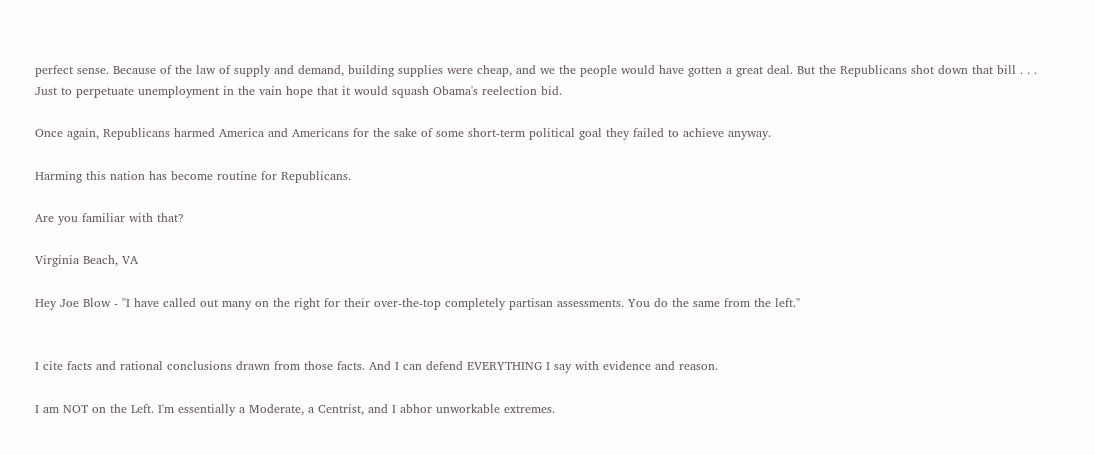perfect sense. Because of the law of supply and demand, building supplies were cheap, and we the people would have gotten a great deal. But the Republicans shot down that bill . . . Just to perpetuate unemployment in the vain hope that it would squash Obama's reelection bid.

Once again, Republicans harmed America and Americans for the sake of some short-term political goal they failed to achieve anyway.

Harming this nation has become routine for Republicans.

Are you familiar with that?

Virginia Beach, VA

Hey Joe Blow - "I have called out many on the right for their over-the-top completely partisan assessments. You do the same from the left."


I cite facts and rational conclusions drawn from those facts. And I can defend EVERYTHING I say with evidence and reason.

I am NOT on the Left. I'm essentially a Moderate, a Centrist, and I abhor unworkable extremes.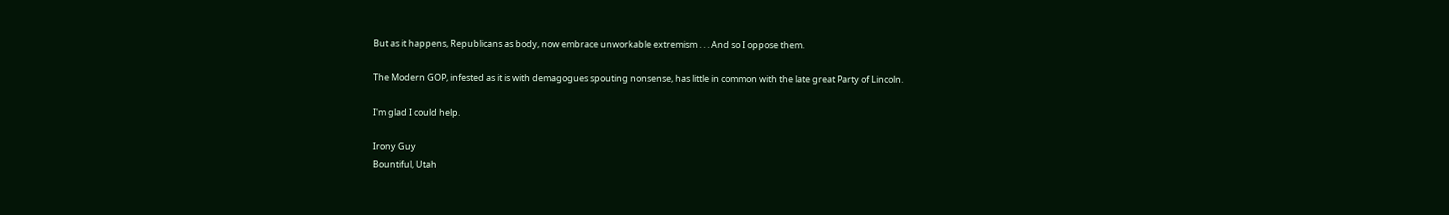But as it happens, Republicans as body, now embrace unworkable extremism . . . And so I oppose them.

The Modern GOP, infested as it is with demagogues spouting nonsense, has little in common with the late great Party of Lincoln.

I'm glad I could help.

Irony Guy
Bountiful, Utah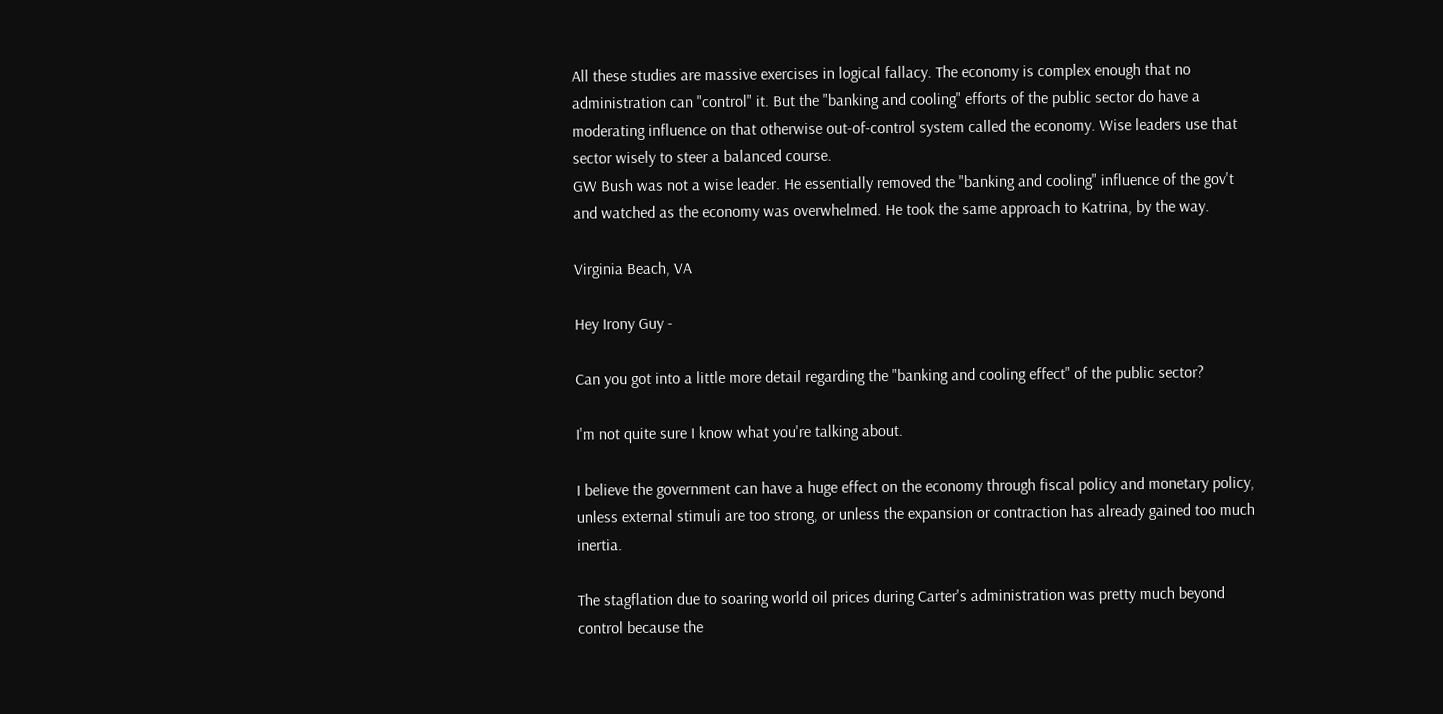All these studies are massive exercises in logical fallacy. The economy is complex enough that no administration can "control" it. But the "banking and cooling" efforts of the public sector do have a moderating influence on that otherwise out-of-control system called the economy. Wise leaders use that sector wisely to steer a balanced course.
GW Bush was not a wise leader. He essentially removed the "banking and cooling" influence of the gov't and watched as the economy was overwhelmed. He took the same approach to Katrina, by the way.

Virginia Beach, VA

Hey Irony Guy -

Can you got into a little more detail regarding the "banking and cooling effect" of the public sector?

I'm not quite sure I know what you're talking about.

I believe the government can have a huge effect on the economy through fiscal policy and monetary policy, unless external stimuli are too strong, or unless the expansion or contraction has already gained too much inertia.

The stagflation due to soaring world oil prices during Carter's administration was pretty much beyond control because the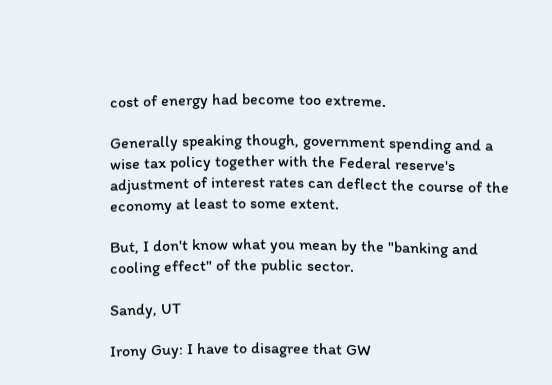cost of energy had become too extreme.

Generally speaking though, government spending and a wise tax policy together with the Federal reserve's adjustment of interest rates can deflect the course of the economy at least to some extent.

But, I don't know what you mean by the "banking and cooling effect" of the public sector.

Sandy, UT

Irony Guy: I have to disagree that GW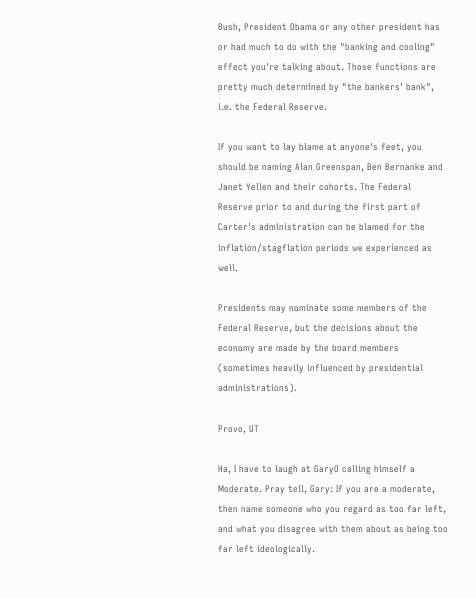Bush, President Obama or any other president has or had much to do with the "banking and cooling" effect you're talking about. Those functions are pretty much determined by "the bankers' bank", i.e. the Federal Reserve.

If you want to lay blame at anyone's feet, you should be naming Alan Greenspan, Ben Bernanke and Janet Yellen and their cohorts. The Federal Reserve prior to and during the first part of Carter's administration can be blamed for the inflation/stagflation periods we experienced as well.

Presidents may nominate some members of the Federal Reserve, but the decisions about the economy are made by the board members (sometimes heavily influenced by presidential administrations).

Provo, UT

Ha, I have to laugh at GaryO calling himself a Moderate. Pray tell, Gary: If you are a moderate, then name someone who you regard as too far left, and what you disagree with them about as being too far left ideologically.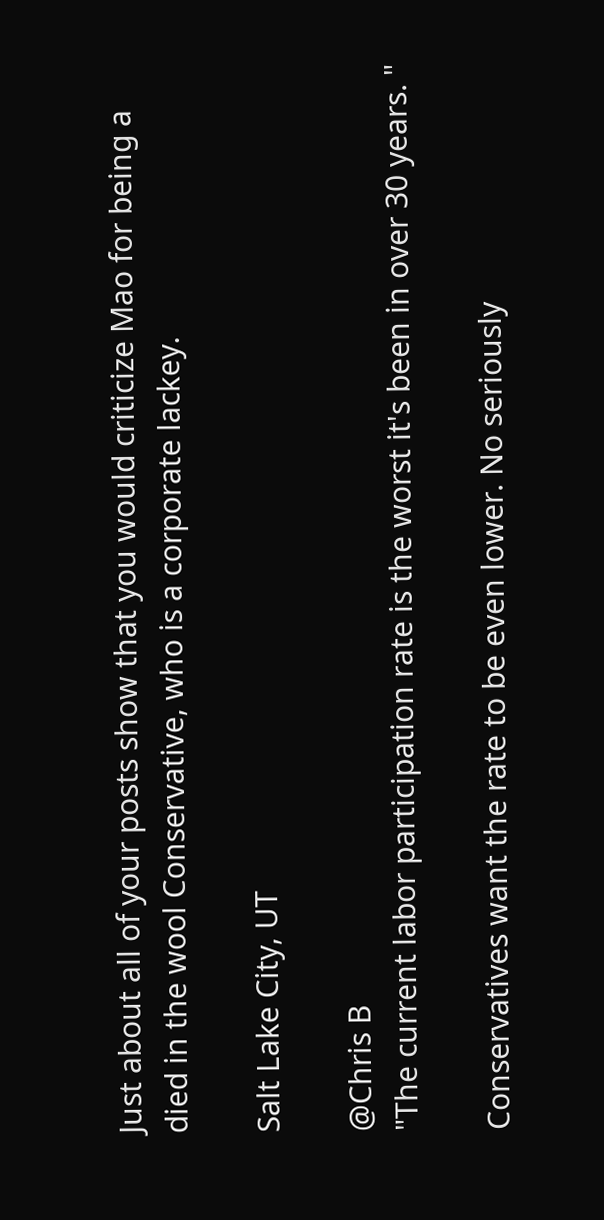Just about all of your posts show that you would criticize Mao for being a died in the wool Conservative, who is a corporate lackey.

Salt Lake City, UT

@Chris B
"The current labor participation rate is the worst it's been in over 30 years. "

Conservatives want the rate to be even lower. No seriously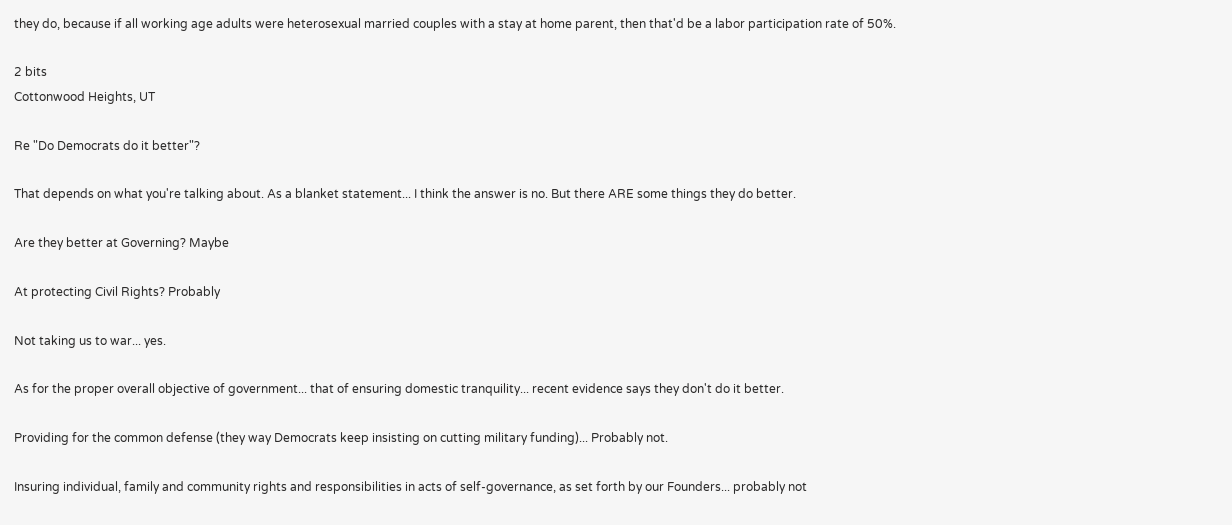they do, because if all working age adults were heterosexual married couples with a stay at home parent, then that'd be a labor participation rate of 50%.

2 bits
Cottonwood Heights, UT

Re "Do Democrats do it better"?

That depends on what you're talking about. As a blanket statement... I think the answer is no. But there ARE some things they do better.

Are they better at Governing? Maybe

At protecting Civil Rights? Probably

Not taking us to war... yes.

As for the proper overall objective of government... that of ensuring domestic tranquility... recent evidence says they don't do it better.

Providing for the common defense (they way Democrats keep insisting on cutting military funding)... Probably not.

Insuring individual, family and community rights and responsibilities in acts of self-governance, as set forth by our Founders... probably not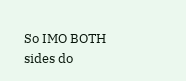So IMO BOTH sides do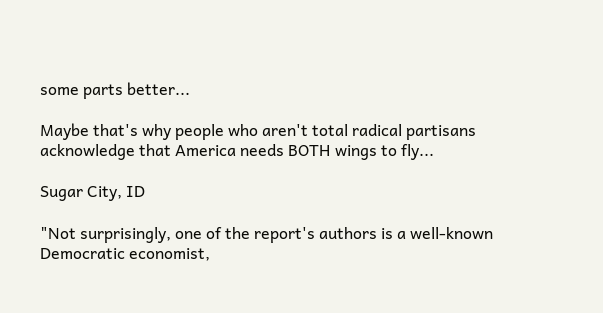some parts better...

Maybe that's why people who aren't total radical partisans acknowledge that America needs BOTH wings to fly...

Sugar City, ID

"Not surprisingly, one of the report's authors is a well-known Democratic economist,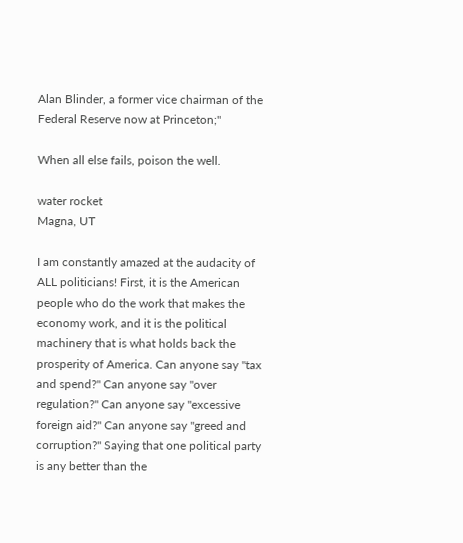Alan Blinder, a former vice chairman of the Federal Reserve now at Princeton;"

When all else fails, poison the well.

water rocket
Magna, UT

I am constantly amazed at the audacity of ALL politicians! First, it is the American people who do the work that makes the economy work, and it is the political machinery that is what holds back the prosperity of America. Can anyone say "tax and spend?" Can anyone say "over regulation?" Can anyone say "excessive foreign aid?" Can anyone say "greed and corruption?" Saying that one political party is any better than the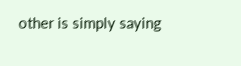other is simply saying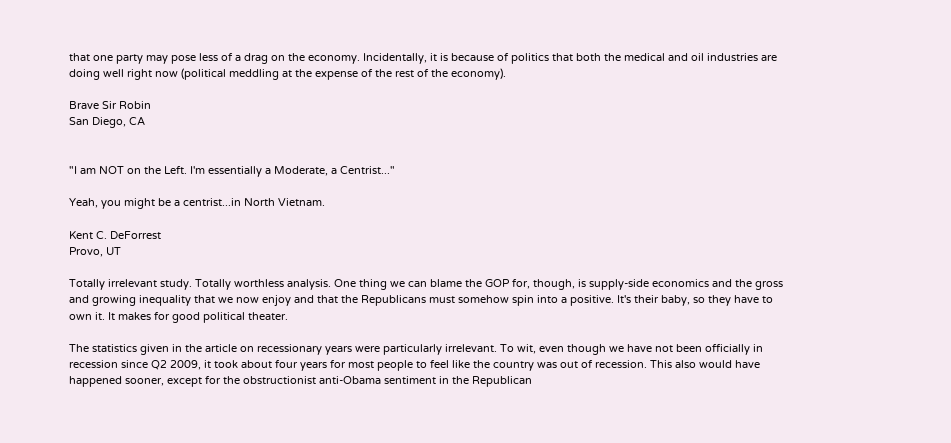that one party may pose less of a drag on the economy. Incidentally, it is because of politics that both the medical and oil industries are doing well right now (political meddling at the expense of the rest of the economy).

Brave Sir Robin
San Diego, CA


"I am NOT on the Left. I'm essentially a Moderate, a Centrist..."

Yeah, you might be a centrist...in North Vietnam.

Kent C. DeForrest
Provo, UT

Totally irrelevant study. Totally worthless analysis. One thing we can blame the GOP for, though, is supply-side economics and the gross and growing inequality that we now enjoy and that the Republicans must somehow spin into a positive. It's their baby, so they have to own it. It makes for good political theater.

The statistics given in the article on recessionary years were particularly irrelevant. To wit, even though we have not been officially in recession since Q2 2009, it took about four years for most people to feel like the country was out of recession. This also would have happened sooner, except for the obstructionist anti-Obama sentiment in the Republican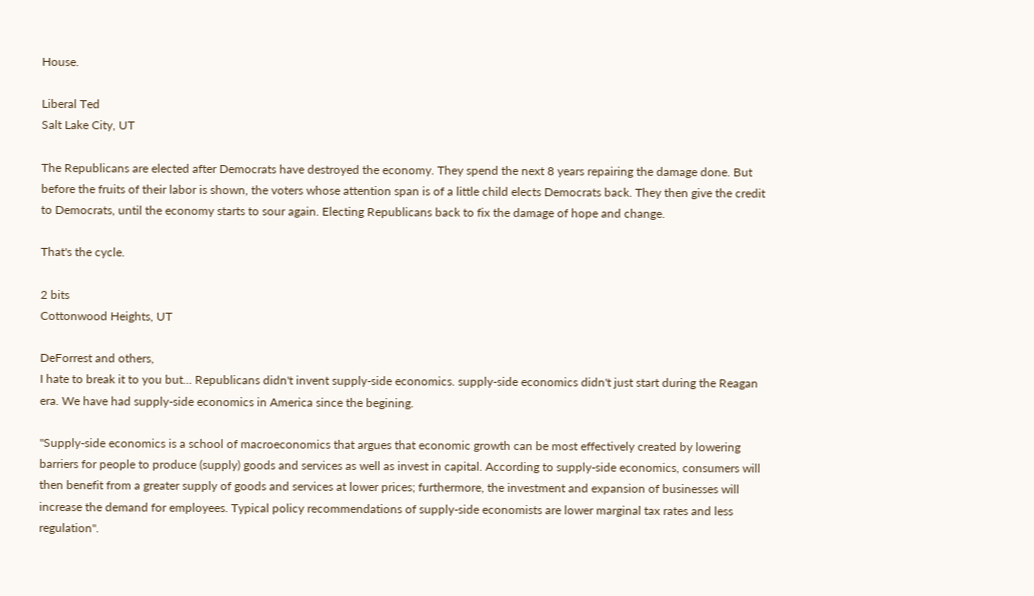House.

Liberal Ted
Salt Lake City, UT

The Republicans are elected after Democrats have destroyed the economy. They spend the next 8 years repairing the damage done. But before the fruits of their labor is shown, the voters whose attention span is of a little child elects Democrats back. They then give the credit to Democrats, until the economy starts to sour again. Electing Republicans back to fix the damage of hope and change.

That's the cycle.

2 bits
Cottonwood Heights, UT

DeForrest and others,
I hate to break it to you but... Republicans didn't invent supply-side economics. supply-side economics didn't just start during the Reagan era. We have had supply-side economics in America since the begining.

"Supply-side economics is a school of macroeconomics that argues that economic growth can be most effectively created by lowering barriers for people to produce (supply) goods and services as well as invest in capital. According to supply-side economics, consumers will then benefit from a greater supply of goods and services at lower prices; furthermore, the investment and expansion of businesses will increase the demand for employees. Typical policy recommendations of supply-side economists are lower marginal tax rates and less regulation".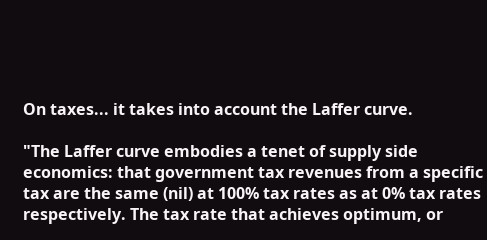On taxes... it takes into account the Laffer curve.

"The Laffer curve embodies a tenet of supply side economics: that government tax revenues from a specific tax are the same (nil) at 100% tax rates as at 0% tax rates respectively. The tax rate that achieves optimum, or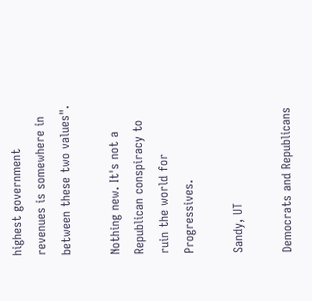highest government revenues is somewhere in between these two values".

Nothing new. It's not a Republican conspiracy to ruin the world for Progressives.

Sandy, UT

Democrats and Republicans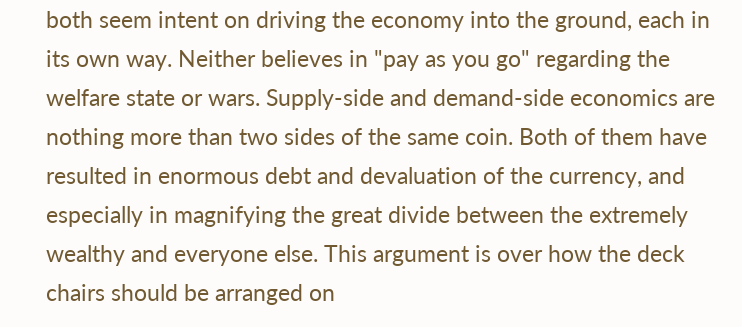both seem intent on driving the economy into the ground, each in its own way. Neither believes in "pay as you go" regarding the welfare state or wars. Supply-side and demand-side economics are nothing more than two sides of the same coin. Both of them have resulted in enormous debt and devaluation of the currency, and especially in magnifying the great divide between the extremely wealthy and everyone else. This argument is over how the deck chairs should be arranged on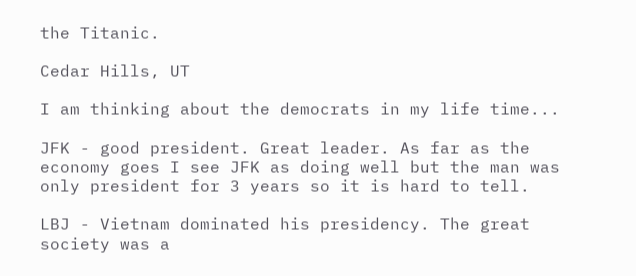the Titanic.

Cedar Hills, UT

I am thinking about the democrats in my life time...

JFK - good president. Great leader. As far as the economy goes I see JFK as doing well but the man was only president for 3 years so it is hard to tell.

LBJ - Vietnam dominated his presidency. The great society was a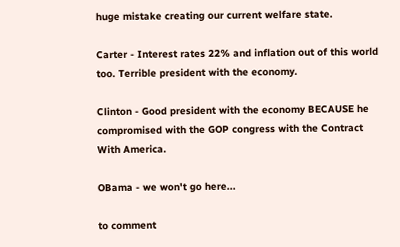huge mistake creating our current welfare state.

Carter - Interest rates 22% and inflation out of this world too. Terrible president with the economy.

Clinton - Good president with the economy BECAUSE he compromised with the GOP congress with the Contract With America.

OBama - we won't go here...

to comment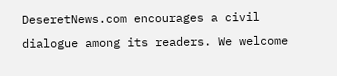DeseretNews.com encourages a civil dialogue among its readers. We welcome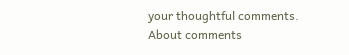your thoughtful comments.
About comments